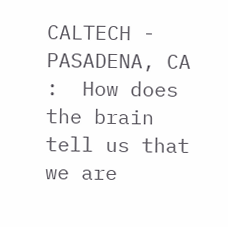CALTECH - PASADENA, CA :  How does the brain tell us that we are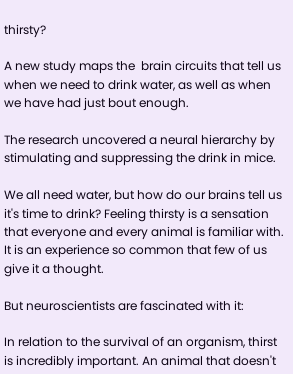thirsty?

A new study maps the  brain circuits that tell us when we need to drink water, as well as when we have had just bout enough.

The research uncovered a neural hierarchy by stimulating and suppressing the drink in mice.

We all need water, but how do our brains tell us it's time to drink? Feeling thirsty is a sensation that everyone and every animal is familiar with. It is an experience so common that few of us give it a thought.

But neuroscientists are fascinated with it:

In relation to the survival of an organism, thirst is incredibly important. An animal that doesn't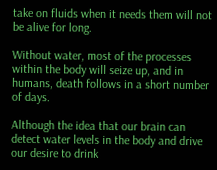take on fluids when it needs them will not be alive for long.

Without water, most of the processes within the body will seize up, and in humans, death follows in a short number of days.

Although the idea that our brain can detect water levels in the body and drive our desire to drink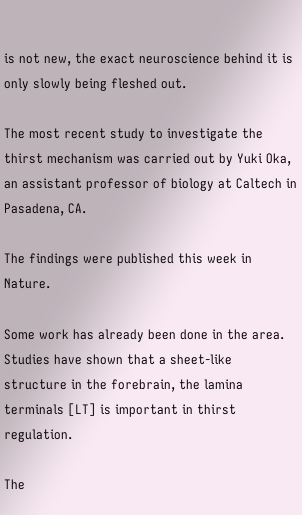is not new, the exact neuroscience behind it is only slowly being fleshed out.

The most recent study to investigate the thirst mechanism was carried out by Yuki Oka, an assistant professor of biology at Caltech in Pasadena, CA.

The findings were published this week in Nature.

Some work has already been done in the area. Studies have shown that a sheet-like structure in the forebrain, the lamina terminals [LT] is important in thirst regulation.

The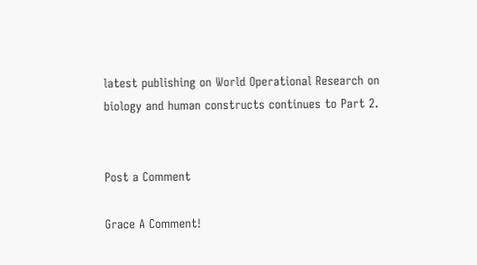latest publishing on World Operational Research on biology and human constructs continues to Part 2.


Post a Comment

Grace A Comment!